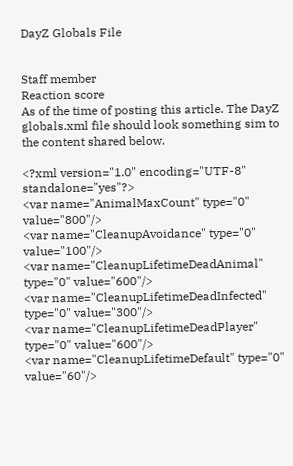DayZ Globals File


Staff member
Reaction score
As of the time of posting this article. The DayZ globals.xml file should look something sim to the content shared below.

<?xml version="1.0" encoding="UTF-8" standalone="yes"?>
<var name="AnimalMaxCount" type="0" value="800"/>
<var name="CleanupAvoidance" type="0" value="100"/>
<var name="CleanupLifetimeDeadAnimal" type="0" value="600"/>
<var name="CleanupLifetimeDeadInfected" type="0" value="300"/>
<var name="CleanupLifetimeDeadPlayer" type="0" value="600"/>
<var name="CleanupLifetimeDefault" type="0" value="60"/>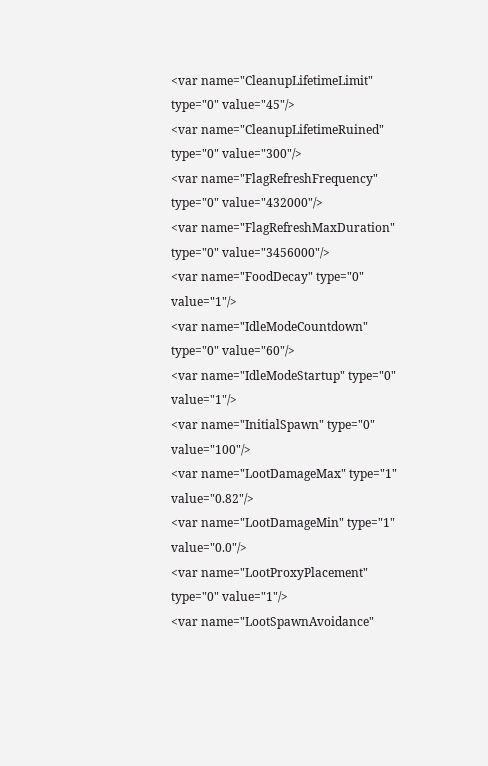<var name="CleanupLifetimeLimit" type="0" value="45"/>
<var name="CleanupLifetimeRuined" type="0" value="300"/>
<var name="FlagRefreshFrequency" type="0" value="432000"/>
<var name="FlagRefreshMaxDuration" type="0" value="3456000"/>
<var name="FoodDecay" type="0" value="1"/>
<var name="IdleModeCountdown" type="0" value="60"/>
<var name="IdleModeStartup" type="0" value="1"/>
<var name="InitialSpawn" type="0" value="100"/>
<var name="LootDamageMax" type="1" value="0.82"/>
<var name="LootDamageMin" type="1" value="0.0"/>
<var name="LootProxyPlacement" type="0" value="1"/>
<var name="LootSpawnAvoidance"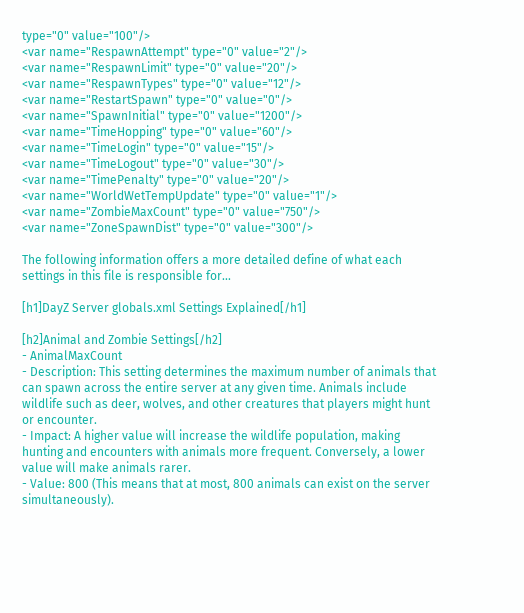type="0" value="100"/>
<var name="RespawnAttempt" type="0" value="2"/>
<var name="RespawnLimit" type="0" value="20"/>
<var name="RespawnTypes" type="0" value="12"/>
<var name="RestartSpawn" type="0" value="0"/>
<var name="SpawnInitial" type="0" value="1200"/>
<var name="TimeHopping" type="0" value="60"/>
<var name="TimeLogin" type="0" value="15"/>
<var name="TimeLogout" type="0" value="30"/>
<var name="TimePenalty" type="0" value="20"/>
<var name="WorldWetTempUpdate" type="0" value="1"/>
<var name="ZombieMaxCount" type="0" value="750"/>
<var name="ZoneSpawnDist" type="0" value="300"/>

The following information offers a more detailed define of what each settings in this file is responsible for...

[h1]DayZ Server globals.xml Settings Explained[/h1]

[h2]Animal and Zombie Settings[/h2]
- AnimalMaxCount
- Description: This setting determines the maximum number of animals that can spawn across the entire server at any given time. Animals include wildlife such as deer, wolves, and other creatures that players might hunt or encounter.
- Impact: A higher value will increase the wildlife population, making hunting and encounters with animals more frequent. Conversely, a lower value will make animals rarer.
- Value: 800 (This means that at most, 800 animals can exist on the server simultaneously).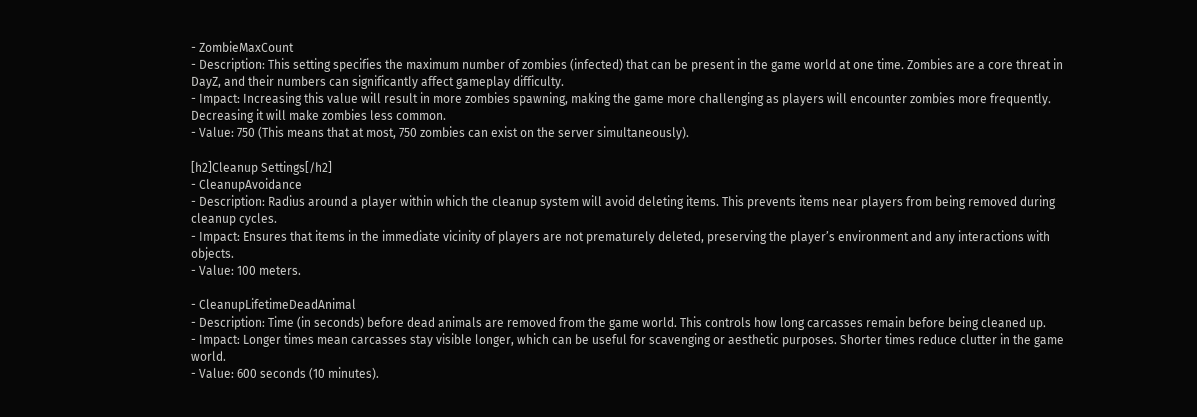- ZombieMaxCount
- Description: This setting specifies the maximum number of zombies (infected) that can be present in the game world at one time. Zombies are a core threat in DayZ, and their numbers can significantly affect gameplay difficulty.
- Impact: Increasing this value will result in more zombies spawning, making the game more challenging as players will encounter zombies more frequently. Decreasing it will make zombies less common.
- Value: 750 (This means that at most, 750 zombies can exist on the server simultaneously).

[h2]Cleanup Settings[/h2]
- CleanupAvoidance
- Description: Radius around a player within which the cleanup system will avoid deleting items. This prevents items near players from being removed during cleanup cycles.
- Impact: Ensures that items in the immediate vicinity of players are not prematurely deleted, preserving the player’s environment and any interactions with objects.
- Value: 100 meters.

- CleanupLifetimeDeadAnimal
- Description: Time (in seconds) before dead animals are removed from the game world. This controls how long carcasses remain before being cleaned up.
- Impact: Longer times mean carcasses stay visible longer, which can be useful for scavenging or aesthetic purposes. Shorter times reduce clutter in the game world.
- Value: 600 seconds (10 minutes).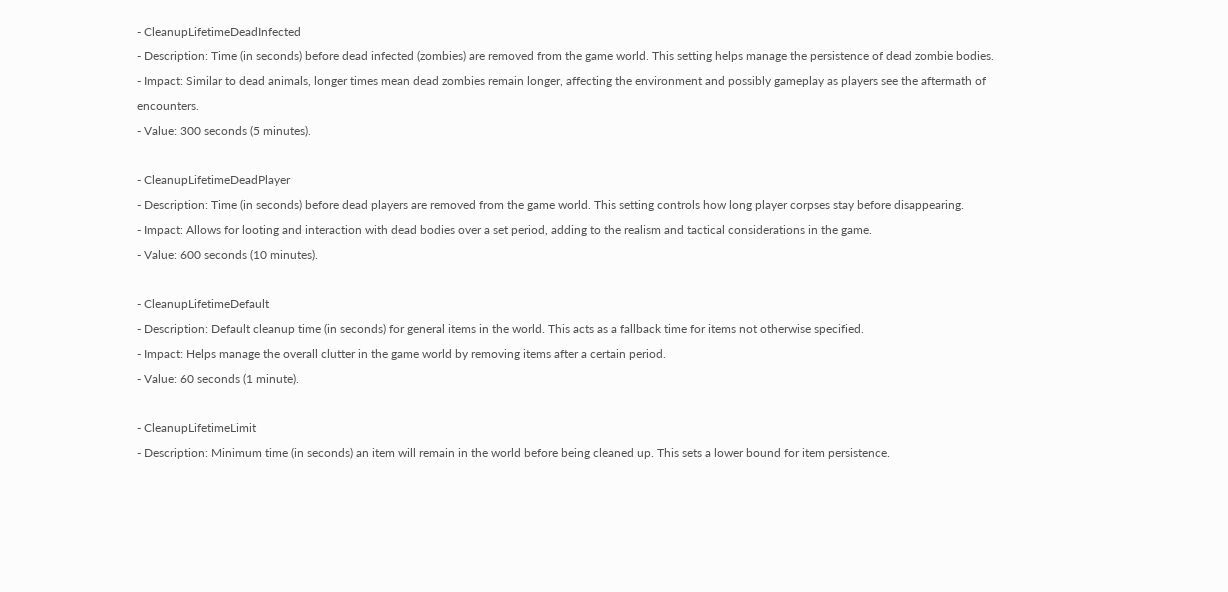- CleanupLifetimeDeadInfected
- Description: Time (in seconds) before dead infected (zombies) are removed from the game world. This setting helps manage the persistence of dead zombie bodies.
- Impact: Similar to dead animals, longer times mean dead zombies remain longer, affecting the environment and possibly gameplay as players see the aftermath of encounters.
- Value: 300 seconds (5 minutes).

- CleanupLifetimeDeadPlayer
- Description: Time (in seconds) before dead players are removed from the game world. This setting controls how long player corpses stay before disappearing.
- Impact: Allows for looting and interaction with dead bodies over a set period, adding to the realism and tactical considerations in the game.
- Value: 600 seconds (10 minutes).

- CleanupLifetimeDefault
- Description: Default cleanup time (in seconds) for general items in the world. This acts as a fallback time for items not otherwise specified.
- Impact: Helps manage the overall clutter in the game world by removing items after a certain period.
- Value: 60 seconds (1 minute).

- CleanupLifetimeLimit
- Description: Minimum time (in seconds) an item will remain in the world before being cleaned up. This sets a lower bound for item persistence.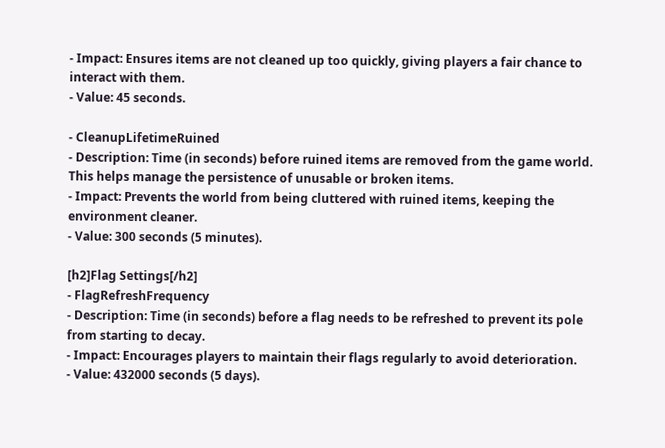- Impact: Ensures items are not cleaned up too quickly, giving players a fair chance to interact with them.
- Value: 45 seconds.

- CleanupLifetimeRuined
- Description: Time (in seconds) before ruined items are removed from the game world. This helps manage the persistence of unusable or broken items.
- Impact: Prevents the world from being cluttered with ruined items, keeping the environment cleaner.
- Value: 300 seconds (5 minutes).

[h2]Flag Settings[/h2]
- FlagRefreshFrequency
- Description: Time (in seconds) before a flag needs to be refreshed to prevent its pole from starting to decay.
- Impact: Encourages players to maintain their flags regularly to avoid deterioration.
- Value: 432000 seconds (5 days).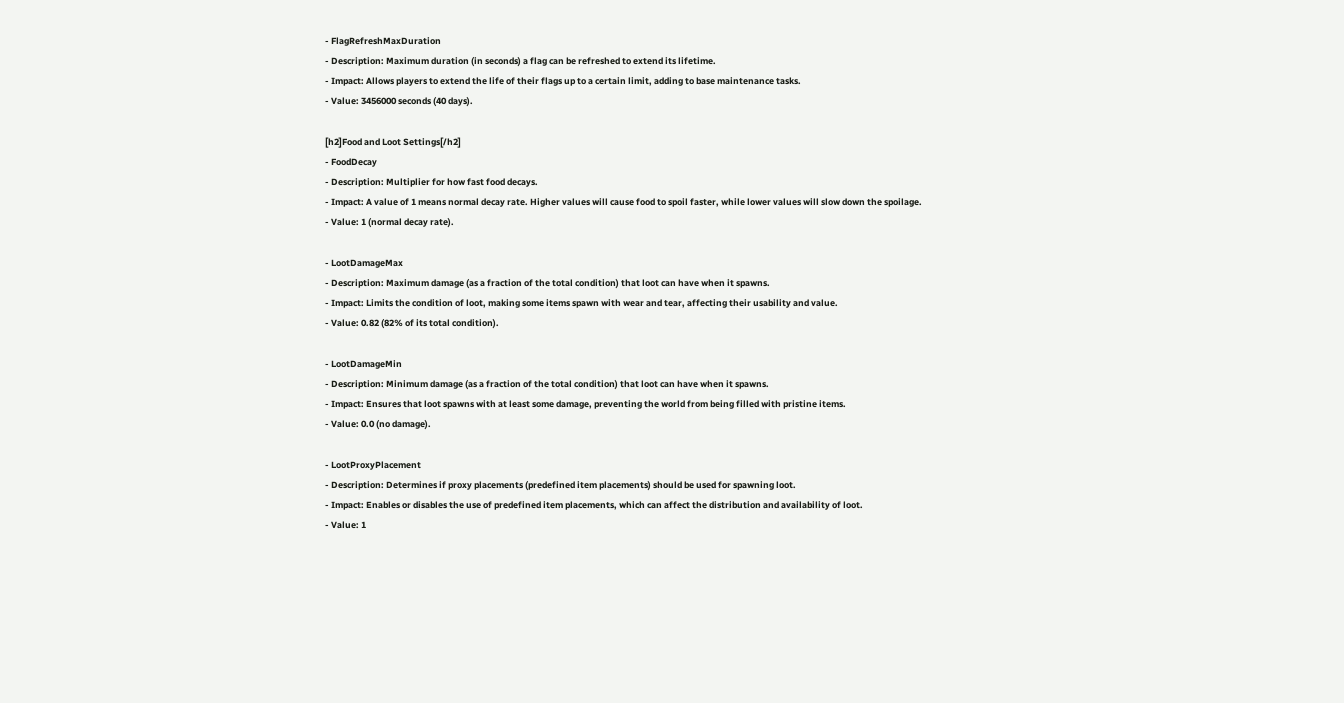- FlagRefreshMaxDuration
- Description: Maximum duration (in seconds) a flag can be refreshed to extend its lifetime.
- Impact: Allows players to extend the life of their flags up to a certain limit, adding to base maintenance tasks.
- Value: 3456000 seconds (40 days).

[h2]Food and Loot Settings[/h2]
- FoodDecay
- Description: Multiplier for how fast food decays.
- Impact: A value of 1 means normal decay rate. Higher values will cause food to spoil faster, while lower values will slow down the spoilage.
- Value: 1 (normal decay rate).

- LootDamageMax
- Description: Maximum damage (as a fraction of the total condition) that loot can have when it spawns.
- Impact: Limits the condition of loot, making some items spawn with wear and tear, affecting their usability and value.
- Value: 0.82 (82% of its total condition).

- LootDamageMin
- Description: Minimum damage (as a fraction of the total condition) that loot can have when it spawns.
- Impact: Ensures that loot spawns with at least some damage, preventing the world from being filled with pristine items.
- Value: 0.0 (no damage).

- LootProxyPlacement
- Description: Determines if proxy placements (predefined item placements) should be used for spawning loot.
- Impact: Enables or disables the use of predefined item placements, which can affect the distribution and availability of loot.
- Value: 1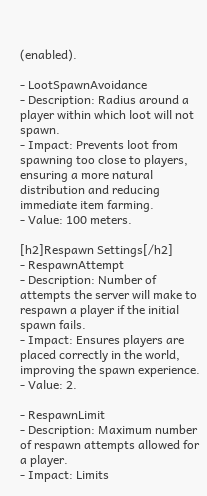(enabled).

- LootSpawnAvoidance
- Description: Radius around a player within which loot will not spawn.
- Impact: Prevents loot from spawning too close to players, ensuring a more natural distribution and reducing immediate item farming.
- Value: 100 meters.

[h2]Respawn Settings[/h2]
- RespawnAttempt
- Description: Number of attempts the server will make to respawn a player if the initial spawn fails.
- Impact: Ensures players are placed correctly in the world, improving the spawn experience.
- Value: 2.

- RespawnLimit
- Description: Maximum number of respawn attempts allowed for a player.
- Impact: Limits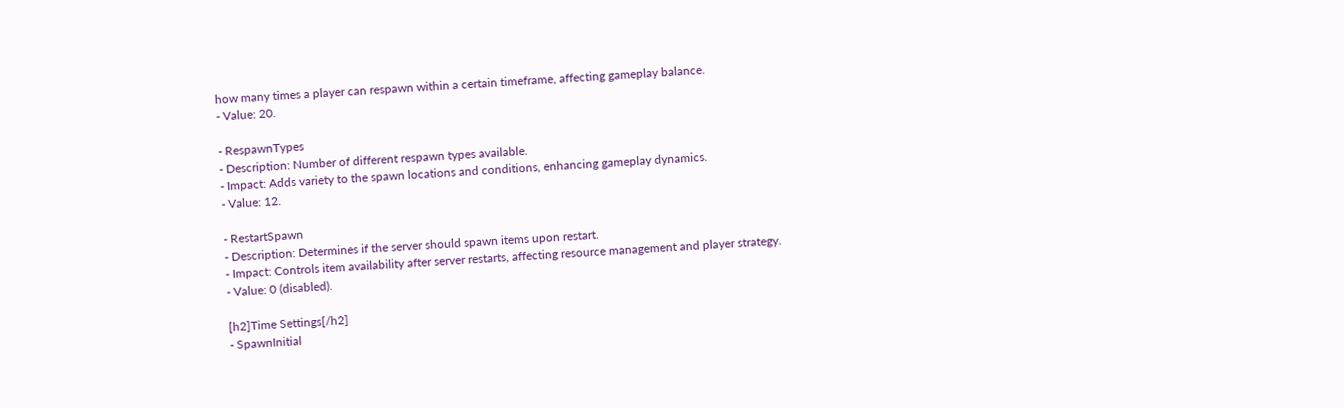how many times a player can respawn within a certain timeframe, affecting gameplay balance.
- Value: 20.

- RespawnTypes
- Description: Number of different respawn types available.
- Impact: Adds variety to the spawn locations and conditions, enhancing gameplay dynamics.
- Value: 12.

- RestartSpawn
- Description: Determines if the server should spawn items upon restart.
- Impact: Controls item availability after server restarts, affecting resource management and player strategy.
- Value: 0 (disabled).

[h2]Time Settings[/h2]
- SpawnInitial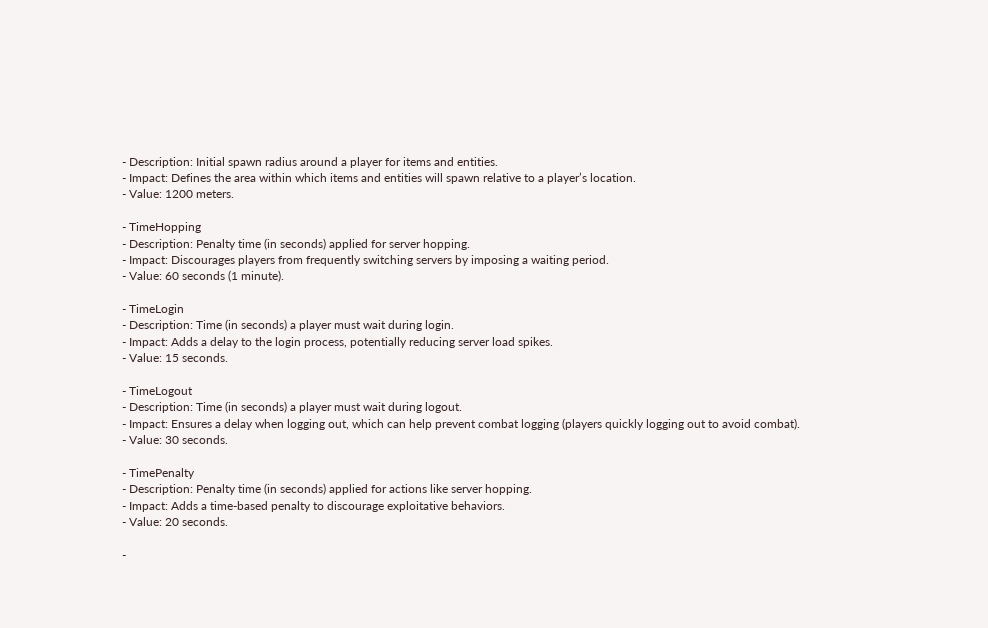- Description: Initial spawn radius around a player for items and entities.
- Impact: Defines the area within which items and entities will spawn relative to a player’s location.
- Value: 1200 meters.

- TimeHopping
- Description: Penalty time (in seconds) applied for server hopping.
- Impact: Discourages players from frequently switching servers by imposing a waiting period.
- Value: 60 seconds (1 minute).

- TimeLogin
- Description: Time (in seconds) a player must wait during login.
- Impact: Adds a delay to the login process, potentially reducing server load spikes.
- Value: 15 seconds.

- TimeLogout
- Description: Time (in seconds) a player must wait during logout.
- Impact: Ensures a delay when logging out, which can help prevent combat logging (players quickly logging out to avoid combat).
- Value: 30 seconds.

- TimePenalty
- Description: Penalty time (in seconds) applied for actions like server hopping.
- Impact: Adds a time-based penalty to discourage exploitative behaviors.
- Value: 20 seconds.

-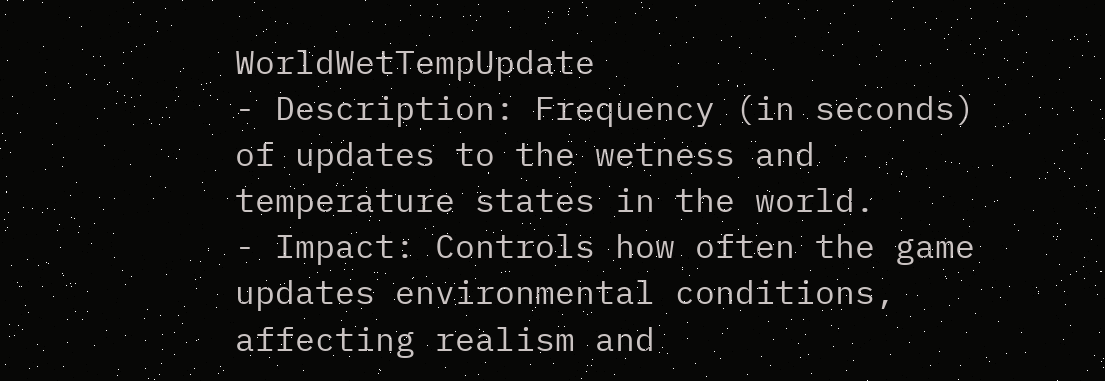WorldWetTempUpdate
- Description: Frequency (in seconds) of updates to the wetness and temperature states in the world.
- Impact: Controls how often the game updates environmental conditions, affecting realism and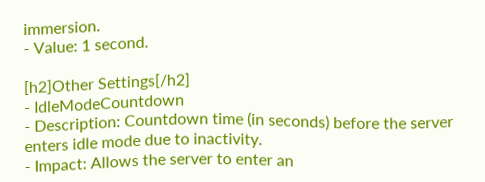immersion.
- Value: 1 second.

[h2]Other Settings[/h2]
- IdleModeCountdown
- Description: Countdown time (in seconds) before the server enters idle mode due to inactivity.
- Impact: Allows the server to enter an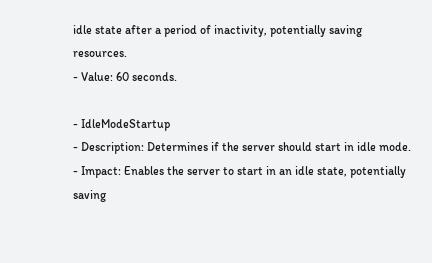idle state after a period of inactivity, potentially saving resources.
- Value: 60 seconds.

- IdleModeStartup
- Description: Determines if the server should start in idle mode.
- Impact: Enables the server to start in an idle state, potentially saving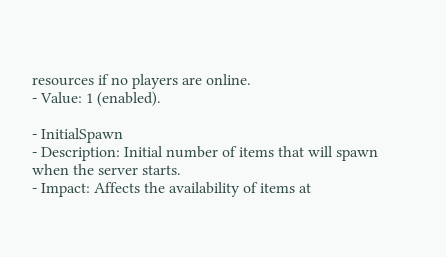resources if no players are online.
- Value: 1 (enabled).

- InitialSpawn
- Description: Initial number of items that will spawn when the server starts.
- Impact: Affects the availability of items at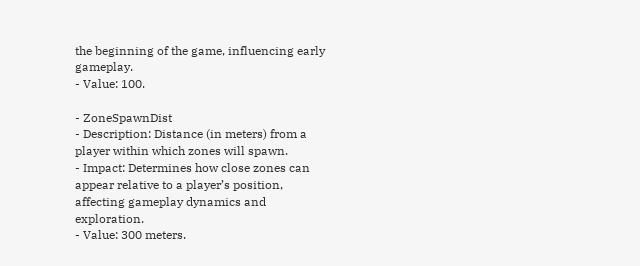the beginning of the game, influencing early gameplay.
- Value: 100.

- ZoneSpawnDist
- Description: Distance (in meters) from a player within which zones will spawn.
- Impact: Determines how close zones can appear relative to a player’s position, affecting gameplay dynamics and exploration.
- Value: 300 meters.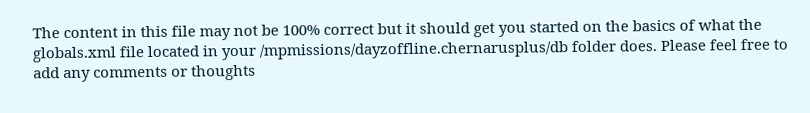The content in this file may not be 100% correct but it should get you started on the basics of what the globals.xml file located in your /mpmissions/dayzoffline.chernarusplus/db folder does. Please feel free to add any comments or thoughts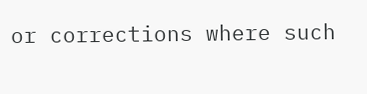or corrections where such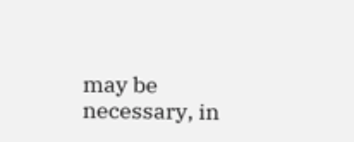may be necessary, in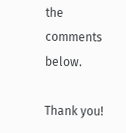the comments below.

Thank you!